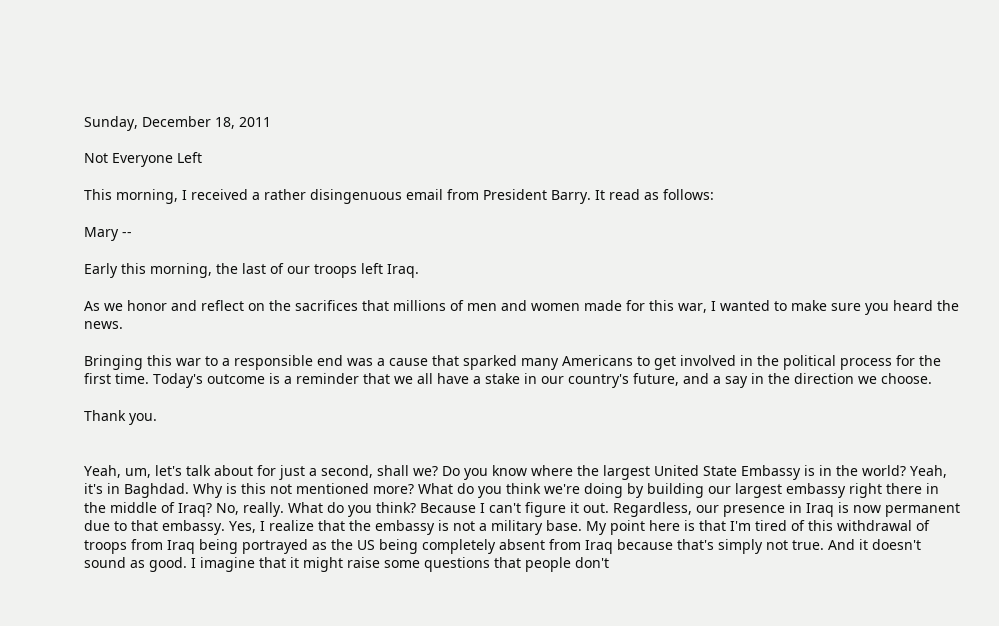Sunday, December 18, 2011

Not Everyone Left

This morning, I received a rather disingenuous email from President Barry. It read as follows:

Mary --

Early this morning, the last of our troops left Iraq.

As we honor and reflect on the sacrifices that millions of men and women made for this war, I wanted to make sure you heard the news.

Bringing this war to a responsible end was a cause that sparked many Americans to get involved in the political process for the first time. Today's outcome is a reminder that we all have a stake in our country's future, and a say in the direction we choose.

Thank you.


Yeah, um, let's talk about for just a second, shall we? Do you know where the largest United State Embassy is in the world? Yeah, it's in Baghdad. Why is this not mentioned more? What do you think we're doing by building our largest embassy right there in the middle of Iraq? No, really. What do you think? Because I can't figure it out. Regardless, our presence in Iraq is now permanent due to that embassy. Yes, I realize that the embassy is not a military base. My point here is that I'm tired of this withdrawal of troops from Iraq being portrayed as the US being completely absent from Iraq because that's simply not true. And it doesn't sound as good. I imagine that it might raise some questions that people don't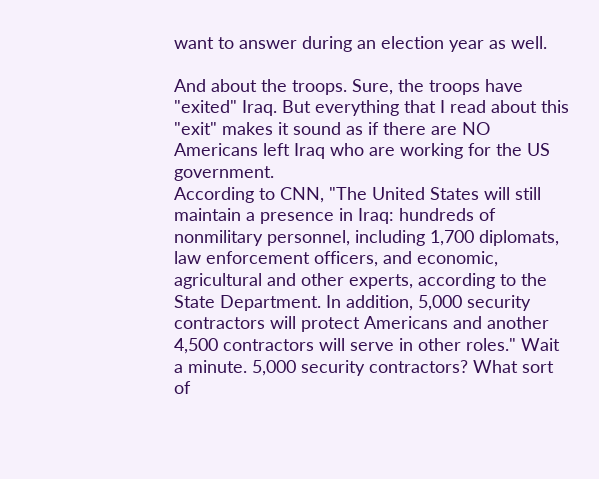want to answer during an election year as well.

And about the troops. Sure, the troops have "exited" Iraq. But everything that I read about this "exit" makes it sound as if there are NO Americans left Iraq who are working for the US government.
According to CNN, "The United States will still maintain a presence in Iraq: hundreds of nonmilitary personnel, including 1,700 diplomats, law enforcement officers, and economic, agricultural and other experts, according to the State Department. In addition, 5,000 security contractors will protect Americans and another 4,500 contractors will serve in other roles." Wait a minute. 5,000 security contractors? What sort of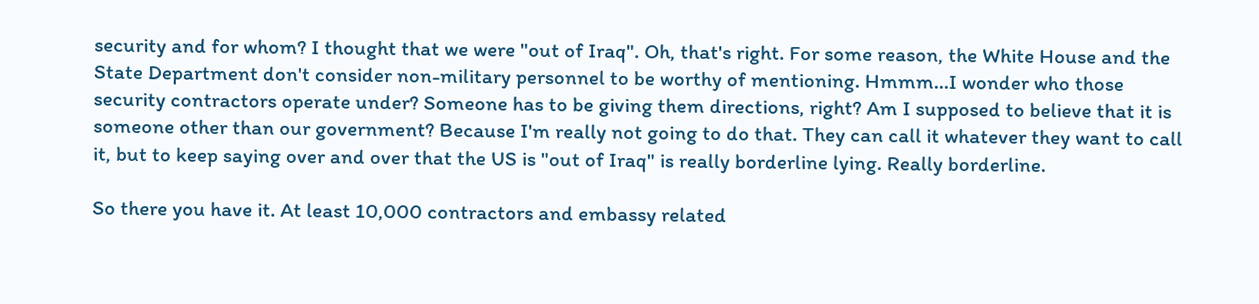security and for whom? I thought that we were "out of Iraq". Oh, that's right. For some reason, the White House and the State Department don't consider non-military personnel to be worthy of mentioning. Hmmm...I wonder who those security contractors operate under? Someone has to be giving them directions, right? Am I supposed to believe that it is someone other than our government? Because I'm really not going to do that. They can call it whatever they want to call it, but to keep saying over and over that the US is "out of Iraq" is really borderline lying. Really borderline.

So there you have it. At least 10,000 contractors and embassy related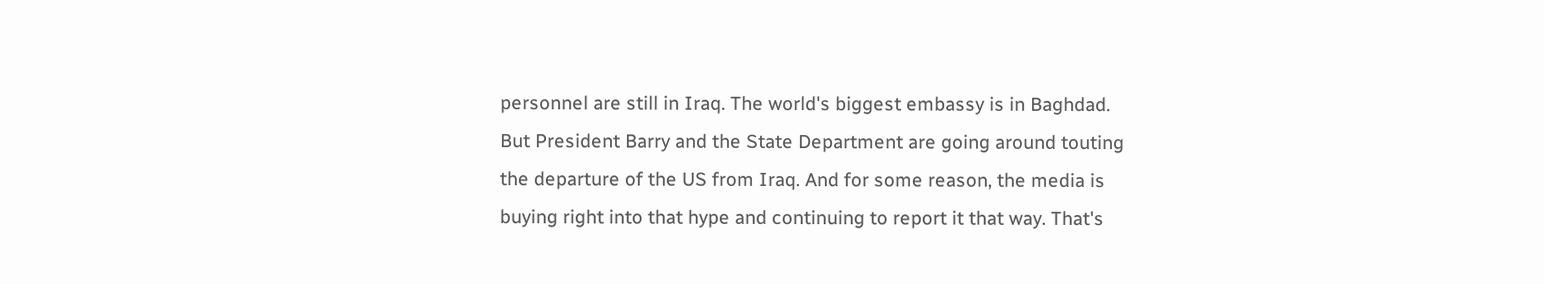personnel are still in Iraq. The world's biggest embassy is in Baghdad. But President Barry and the State Department are going around touting the departure of the US from Iraq. And for some reason, the media is buying right into that hype and continuing to report it that way. That's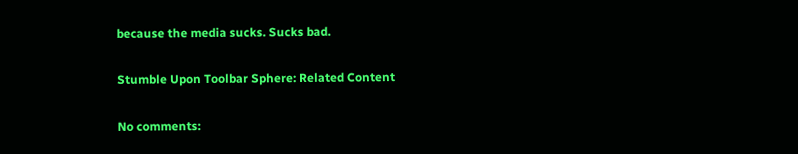because the media sucks. Sucks bad.

Stumble Upon Toolbar Sphere: Related Content

No comments: